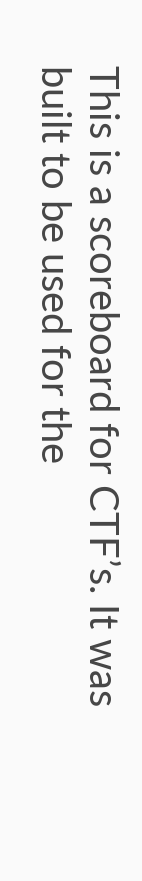This is a scoreboard for CTF’s. It was built to be used for the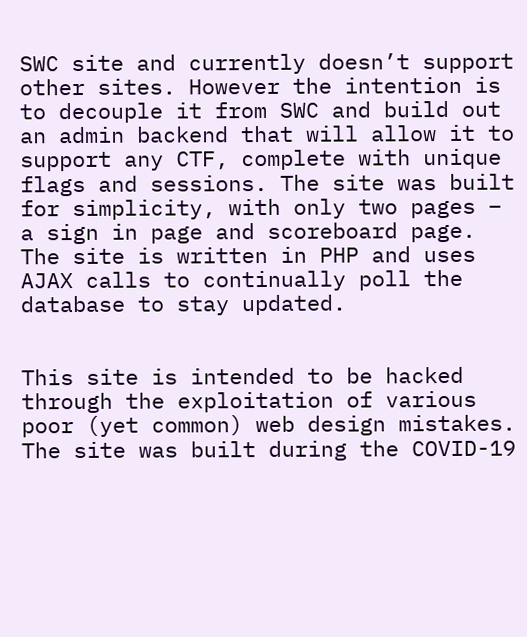SWC site and currently doesn’t support other sites. However the intention is to decouple it from SWC and build out an admin backend that will allow it to support any CTF, complete with unique flags and sessions. The site was built for simplicity, with only two pages – a sign in page and scoreboard page. The site is written in PHP and uses AJAX calls to continually poll the database to stay updated.


This site is intended to be hacked through the exploitation of various poor (yet common) web design mistakes. The site was built during the COVID-19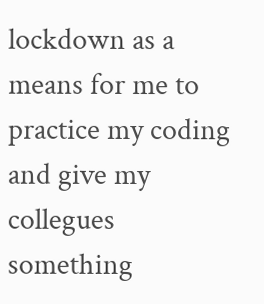lockdown as a means for me to practice my coding and give my collegues something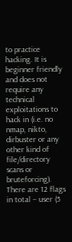to practice hacking. It is beginner friendly and does not require any technical exploitations to hack in (i.e. no nmap, nikto, dirbuster or any other kind of file/directory scans or bruteforcing). There are 12 flags in total – user (5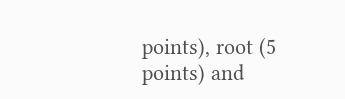points), root (5 points) and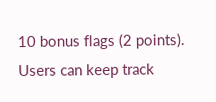10 bonus flags (2 points). Users can keep track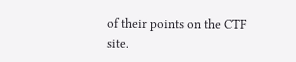of their points on the CTF site.